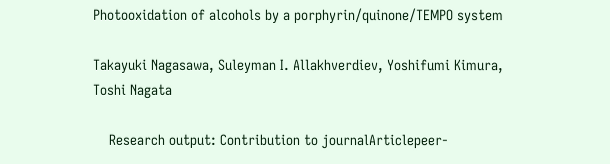Photooxidation of alcohols by a porphyrin/quinone/TEMPO system

Takayuki Nagasawa, Suleyman I. Allakhverdiev, Yoshifumi Kimura, Toshi Nagata

    Research output: Contribution to journalArticlepeer-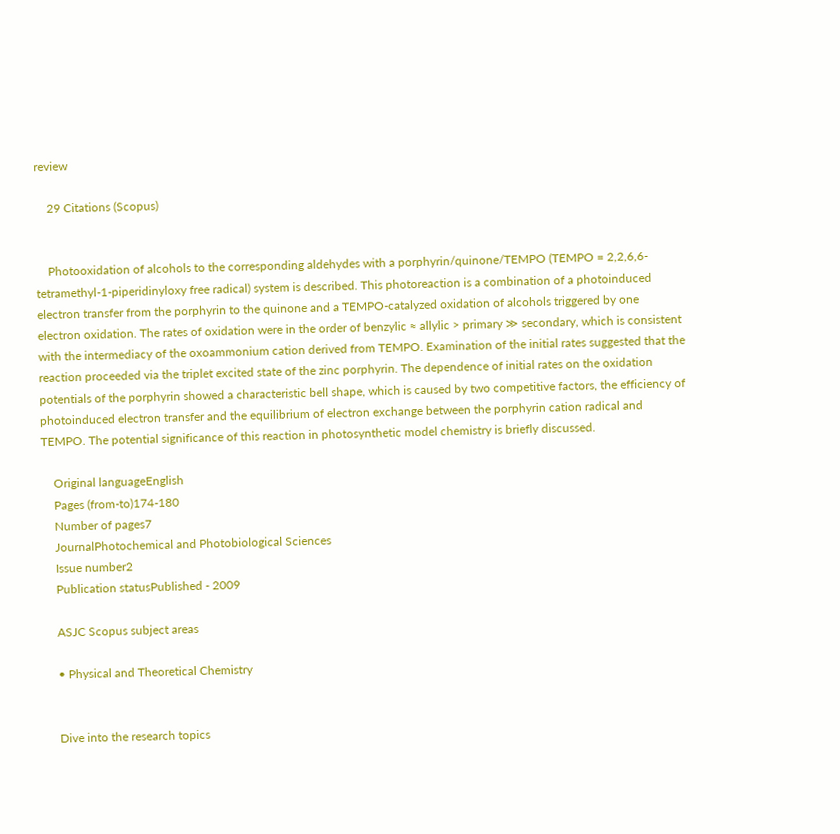review

    29 Citations (Scopus)


    Photooxidation of alcohols to the corresponding aldehydes with a porphyrin/quinone/TEMPO (TEMPO = 2,2,6,6-tetramethyl-1-piperidinyloxy free radical) system is described. This photoreaction is a combination of a photoinduced electron transfer from the porphyrin to the quinone and a TEMPO-catalyzed oxidation of alcohols triggered by one electron oxidation. The rates of oxidation were in the order of benzylic ≈ allylic > primary ≫ secondary, which is consistent with the intermediacy of the oxoammonium cation derived from TEMPO. Examination of the initial rates suggested that the reaction proceeded via the triplet excited state of the zinc porphyrin. The dependence of initial rates on the oxidation potentials of the porphyrin showed a characteristic bell shape, which is caused by two competitive factors, the efficiency of photoinduced electron transfer and the equilibrium of electron exchange between the porphyrin cation radical and TEMPO. The potential significance of this reaction in photosynthetic model chemistry is briefly discussed.

    Original languageEnglish
    Pages (from-to)174-180
    Number of pages7
    JournalPhotochemical and Photobiological Sciences
    Issue number2
    Publication statusPublished - 2009

    ASJC Scopus subject areas

    • Physical and Theoretical Chemistry


    Dive into the research topics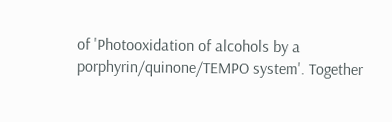of 'Photooxidation of alcohols by a porphyrin/quinone/TEMPO system'. Together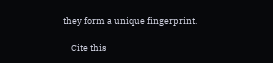they form a unique fingerprint.

    Cite this